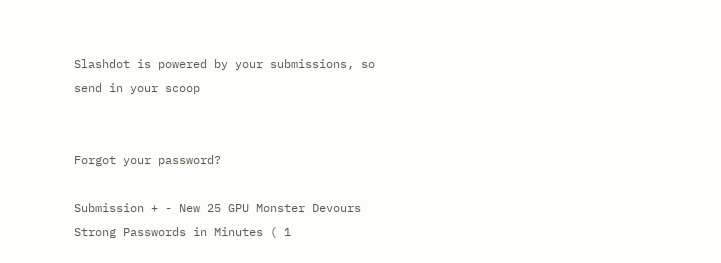Slashdot is powered by your submissions, so send in your scoop


Forgot your password?

Submission + - New 25 GPU Monster Devours Strong Passwords in Minutes ( 1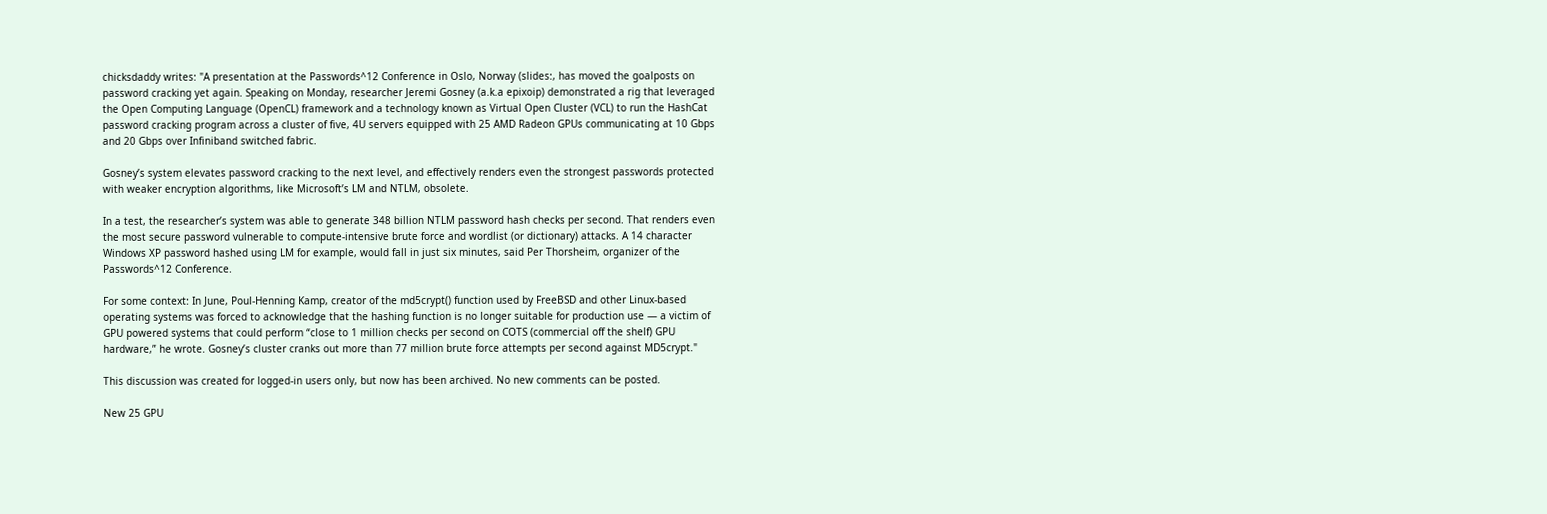chicksdaddy writes: "A presentation at the Passwords^12 Conference in Oslo, Norway (slides:, has moved the goalposts on password cracking yet again. Speaking on Monday, researcher Jeremi Gosney (a.k.a epixoip) demonstrated a rig that leveraged the Open Computing Language (OpenCL) framework and a technology known as Virtual Open Cluster (VCL) to run the HashCat password cracking program across a cluster of five, 4U servers equipped with 25 AMD Radeon GPUs communicating at 10 Gbps and 20 Gbps over Infiniband switched fabric.

Gosney’s system elevates password cracking to the next level, and effectively renders even the strongest passwords protected with weaker encryption algorithms, like Microsoft’s LM and NTLM, obsolete.

In a test, the researcher’s system was able to generate 348 billion NTLM password hash checks per second. That renders even the most secure password vulnerable to compute-intensive brute force and wordlist (or dictionary) attacks. A 14 character Windows XP password hashed using LM for example, would fall in just six minutes, said Per Thorsheim, organizer of the Passwords^12 Conference.

For some context: In June, Poul-Henning Kamp, creator of the md5crypt() function used by FreeBSD and other Linux-based operating systems was forced to acknowledge that the hashing function is no longer suitable for production use — a victim of GPU powered systems that could perform “close to 1 million checks per second on COTS (commercial off the shelf) GPU hardware,” he wrote. Gosney’s cluster cranks out more than 77 million brute force attempts per second against MD5crypt."

This discussion was created for logged-in users only, but now has been archived. No new comments can be posted.

New 25 GPU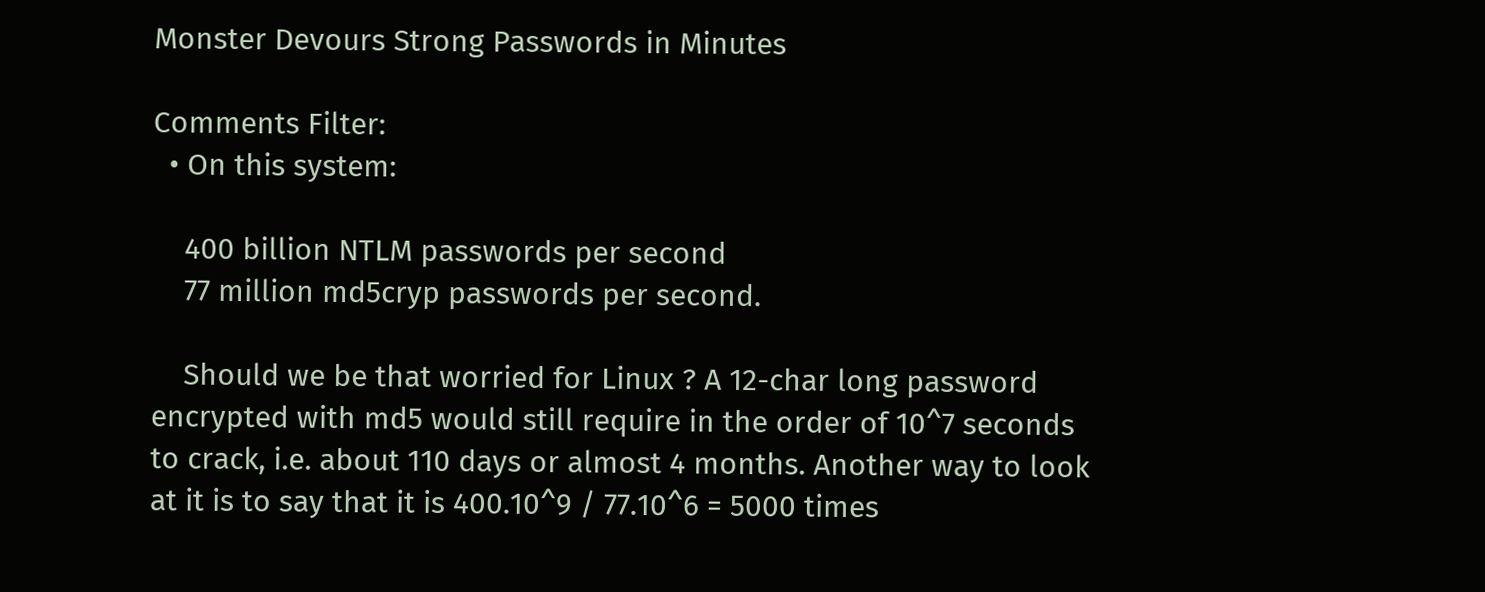Monster Devours Strong Passwords in Minutes

Comments Filter:
  • On this system:

    400 billion NTLM passwords per second
    77 million md5cryp passwords per second.

    Should we be that worried for Linux ? A 12-char long password encrypted with md5 would still require in the order of 10^7 seconds to crack, i.e. about 110 days or almost 4 months. Another way to look at it is to say that it is 400.10^9 / 77.10^6 = 5000 times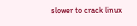slower to crack linux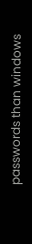passwords than windows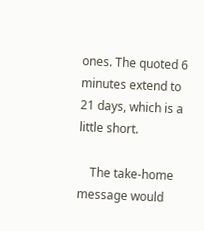ones. The quoted 6 minutes extend to 21 days, which is a little short.

    The take-home message would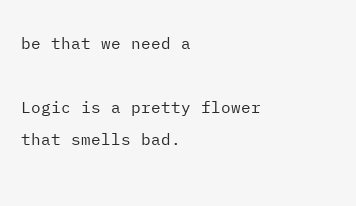be that we need a

Logic is a pretty flower that smells bad.